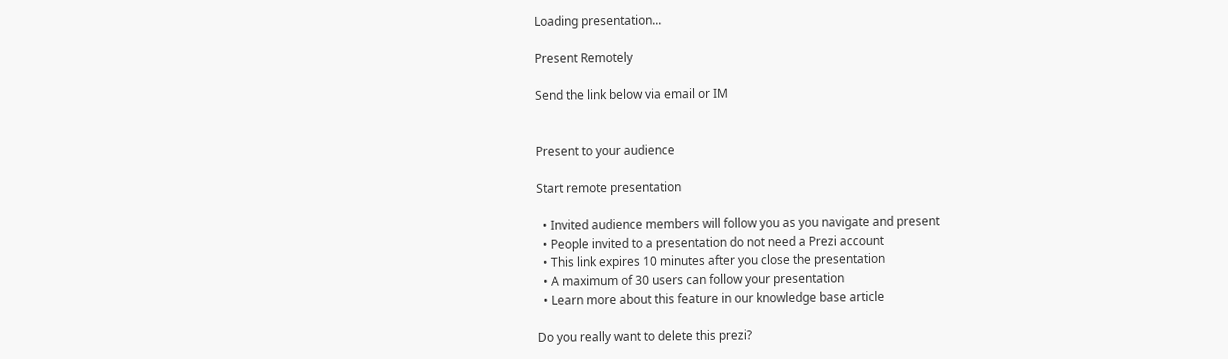Loading presentation...

Present Remotely

Send the link below via email or IM


Present to your audience

Start remote presentation

  • Invited audience members will follow you as you navigate and present
  • People invited to a presentation do not need a Prezi account
  • This link expires 10 minutes after you close the presentation
  • A maximum of 30 users can follow your presentation
  • Learn more about this feature in our knowledge base article

Do you really want to delete this prezi?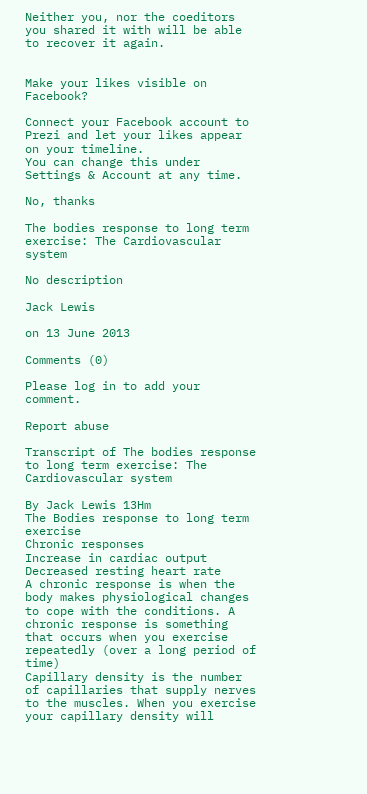Neither you, nor the coeditors you shared it with will be able to recover it again.


Make your likes visible on Facebook?

Connect your Facebook account to Prezi and let your likes appear on your timeline.
You can change this under Settings & Account at any time.

No, thanks

The bodies response to long term exercise: The Cardiovascular system

No description

Jack Lewis

on 13 June 2013

Comments (0)

Please log in to add your comment.

Report abuse

Transcript of The bodies response to long term exercise: The Cardiovascular system

By Jack Lewis 13Hm
The Bodies response to long term exercise
Chronic responses
Increase in cardiac output
Decreased resting heart rate
A chronic response is when the body makes physiological changes to cope with the conditions. A chronic response is something that occurs when you exercise repeatedly (over a long period of time)
Capillary density is the number of capillaries that supply nerves to the muscles. When you exercise your capillary density will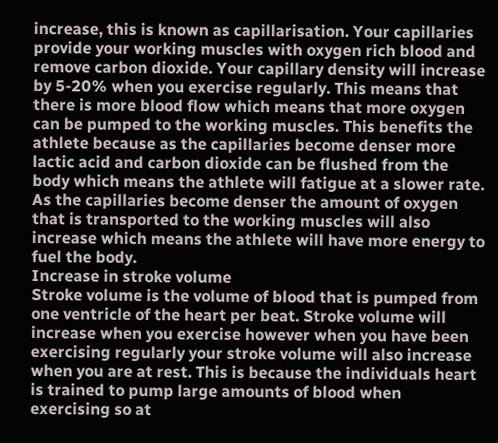increase, this is known as capillarisation. Your capillaries provide your working muscles with oxygen rich blood and remove carbon dioxide. Your capillary density will increase by 5-20% when you exercise regularly. This means that there is more blood flow which means that more oxygen can be pumped to the working muscles. This benefits the athlete because as the capillaries become denser more lactic acid and carbon dioxide can be flushed from the body which means the athlete will fatigue at a slower rate. As the capillaries become denser the amount of oxygen that is transported to the working muscles will also increase which means the athlete will have more energy to fuel the body.
Increase in stroke volume
Stroke volume is the volume of blood that is pumped from one ventricle of the heart per beat. Stroke volume will increase when you exercise however when you have been exercising regularly your stroke volume will also increase when you are at rest. This is because the individuals heart is trained to pump large amounts of blood when exercising so at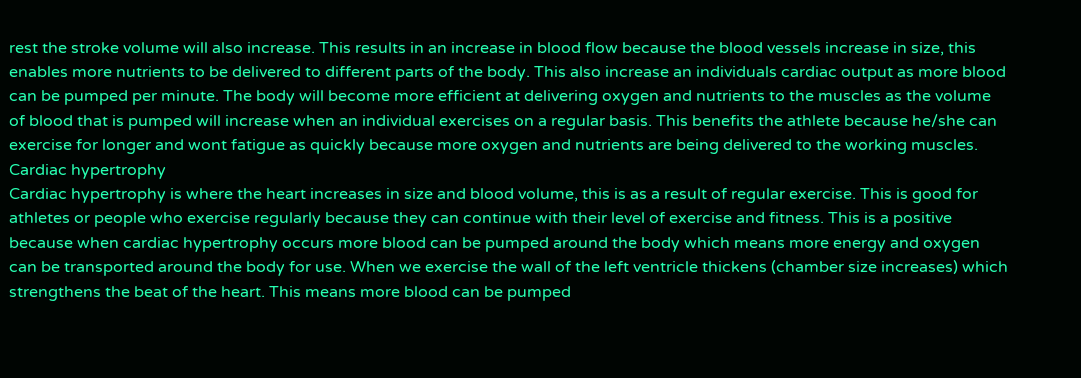rest the stroke volume will also increase. This results in an increase in blood flow because the blood vessels increase in size, this enables more nutrients to be delivered to different parts of the body. This also increase an individuals cardiac output as more blood can be pumped per minute. The body will become more efficient at delivering oxygen and nutrients to the muscles as the volume of blood that is pumped will increase when an individual exercises on a regular basis. This benefits the athlete because he/she can exercise for longer and wont fatigue as quickly because more oxygen and nutrients are being delivered to the working muscles.
Cardiac hypertrophy
Cardiac hypertrophy is where the heart increases in size and blood volume, this is as a result of regular exercise. This is good for athletes or people who exercise regularly because they can continue with their level of exercise and fitness. This is a positive because when cardiac hypertrophy occurs more blood can be pumped around the body which means more energy and oxygen can be transported around the body for use. When we exercise the wall of the left ventricle thickens (chamber size increases) which strengthens the beat of the heart. This means more blood can be pumped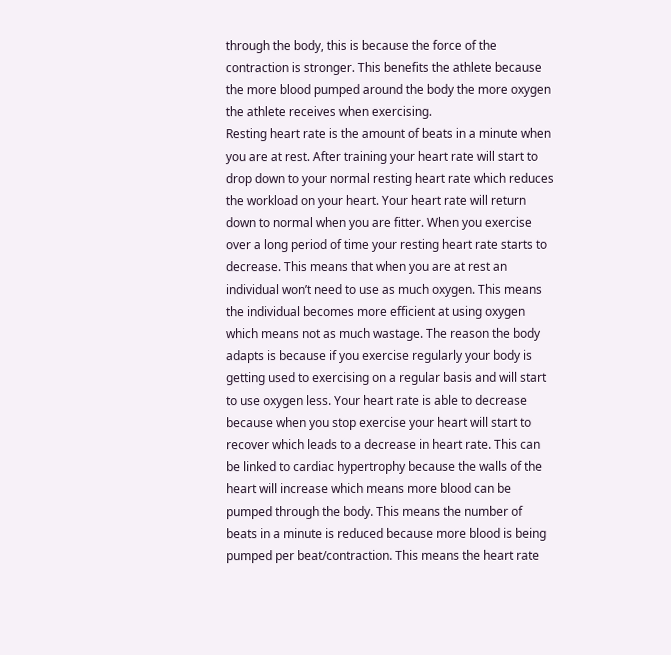through the body, this is because the force of the contraction is stronger. This benefits the athlete because the more blood pumped around the body the more oxygen the athlete receives when exercising.
Resting heart rate is the amount of beats in a minute when you are at rest. After training your heart rate will start to drop down to your normal resting heart rate which reduces the workload on your heart. Your heart rate will return down to normal when you are fitter. When you exercise over a long period of time your resting heart rate starts to decrease. This means that when you are at rest an individual won’t need to use as much oxygen. This means the individual becomes more efficient at using oxygen which means not as much wastage. The reason the body adapts is because if you exercise regularly your body is getting used to exercising on a regular basis and will start to use oxygen less. Your heart rate is able to decrease because when you stop exercise your heart will start to recover which leads to a decrease in heart rate. This can be linked to cardiac hypertrophy because the walls of the heart will increase which means more blood can be pumped through the body. This means the number of beats in a minute is reduced because more blood is being pumped per beat/contraction. This means the heart rate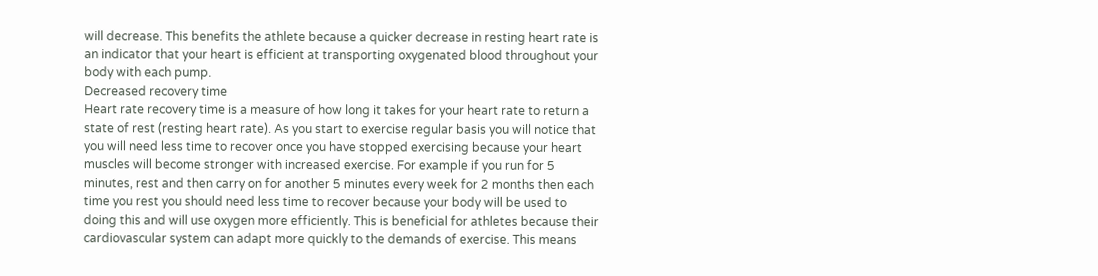will decrease. This benefits the athlete because a quicker decrease in resting heart rate is an indicator that your heart is efficient at transporting oxygenated blood throughout your body with each pump.
Decreased recovery time
Heart rate recovery time is a measure of how long it takes for your heart rate to return a state of rest (resting heart rate). As you start to exercise regular basis you will notice that you will need less time to recover once you have stopped exercising because your heart muscles will become stronger with increased exercise. For example if you run for 5 minutes, rest and then carry on for another 5 minutes every week for 2 months then each time you rest you should need less time to recover because your body will be used to doing this and will use oxygen more efficiently. This is beneficial for athletes because their cardiovascular system can adapt more quickly to the demands of exercise. This means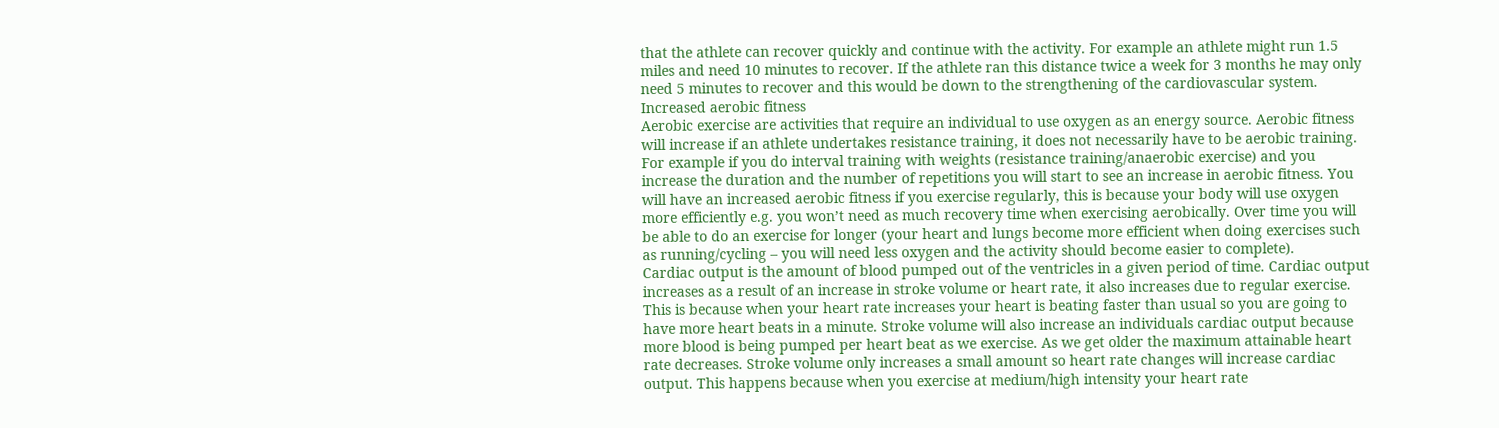that the athlete can recover quickly and continue with the activity. For example an athlete might run 1.5 miles and need 10 minutes to recover. If the athlete ran this distance twice a week for 3 months he may only need 5 minutes to recover and this would be down to the strengthening of the cardiovascular system.
Increased aerobic fitness
Aerobic exercise are activities that require an individual to use oxygen as an energy source. Aerobic fitness will increase if an athlete undertakes resistance training, it does not necessarily have to be aerobic training. For example if you do interval training with weights (resistance training/anaerobic exercise) and you increase the duration and the number of repetitions you will start to see an increase in aerobic fitness. You will have an increased aerobic fitness if you exercise regularly, this is because your body will use oxygen more efficiently e.g. you won’t need as much recovery time when exercising aerobically. Over time you will be able to do an exercise for longer (your heart and lungs become more efficient when doing exercises such as running/cycling – you will need less oxygen and the activity should become easier to complete).
Cardiac output is the amount of blood pumped out of the ventricles in a given period of time. Cardiac output increases as a result of an increase in stroke volume or heart rate, it also increases due to regular exercise. This is because when your heart rate increases your heart is beating faster than usual so you are going to have more heart beats in a minute. Stroke volume will also increase an individuals cardiac output because more blood is being pumped per heart beat as we exercise. As we get older the maximum attainable heart rate decreases. Stroke volume only increases a small amount so heart rate changes will increase cardiac output. This happens because when you exercise at medium/high intensity your heart rate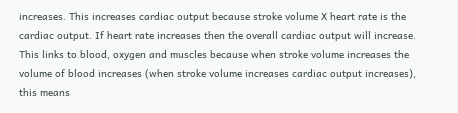increases. This increases cardiac output because stroke volume X heart rate is the cardiac output. If heart rate increases then the overall cardiac output will increase. This links to blood, oxygen and muscles because when stroke volume increases the volume of blood increases (when stroke volume increases cardiac output increases), this means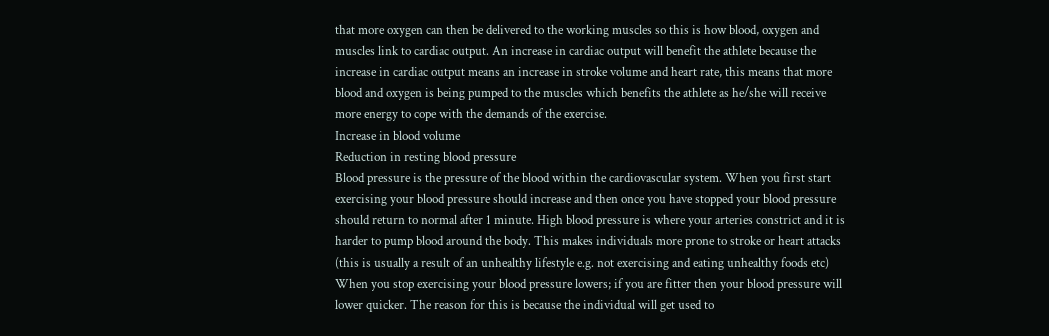that more oxygen can then be delivered to the working muscles so this is how blood, oxygen and muscles link to cardiac output. An increase in cardiac output will benefit the athlete because the increase in cardiac output means an increase in stroke volume and heart rate, this means that more blood and oxygen is being pumped to the muscles which benefits the athlete as he/she will receive more energy to cope with the demands of the exercise.
Increase in blood volume
Reduction in resting blood pressure
Blood pressure is the pressure of the blood within the cardiovascular system. When you first start exercising your blood pressure should increase and then once you have stopped your blood pressure should return to normal after 1 minute. High blood pressure is where your arteries constrict and it is harder to pump blood around the body. This makes individuals more prone to stroke or heart attacks (this is usually a result of an unhealthy lifestyle e.g. not exercising and eating unhealthy foods etc) When you stop exercising your blood pressure lowers; if you are fitter then your blood pressure will lower quicker. The reason for this is because the individual will get used to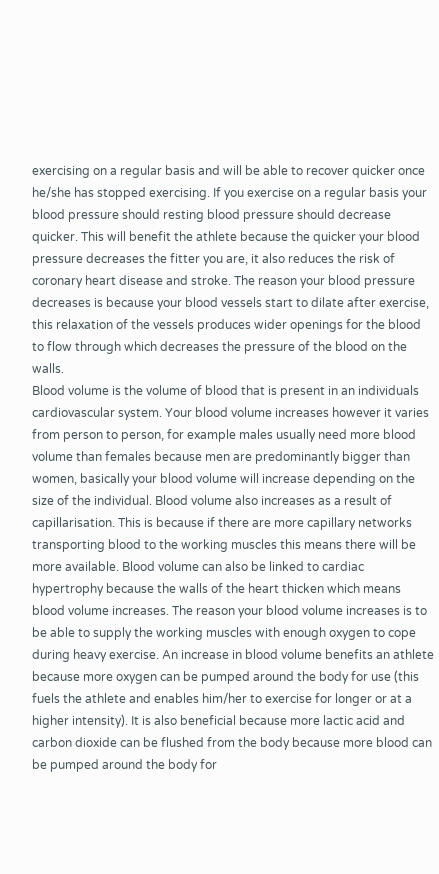exercising on a regular basis and will be able to recover quicker once he/she has stopped exercising. If you exercise on a regular basis your blood pressure should resting blood pressure should decrease quicker. This will benefit the athlete because the quicker your blood pressure decreases the fitter you are, it also reduces the risk of coronary heart disease and stroke. The reason your blood pressure decreases is because your blood vessels start to dilate after exercise, this relaxation of the vessels produces wider openings for the blood to flow through which decreases the pressure of the blood on the walls.
Blood volume is the volume of blood that is present in an individuals cardiovascular system. Your blood volume increases however it varies from person to person, for example males usually need more blood volume than females because men are predominantly bigger than women, basically your blood volume will increase depending on the size of the individual. Blood volume also increases as a result of capillarisation. This is because if there are more capillary networks transporting blood to the working muscles this means there will be more available. Blood volume can also be linked to cardiac hypertrophy because the walls of the heart thicken which means blood volume increases. The reason your blood volume increases is to be able to supply the working muscles with enough oxygen to cope during heavy exercise. An increase in blood volume benefits an athlete because more oxygen can be pumped around the body for use (this fuels the athlete and enables him/her to exercise for longer or at a higher intensity). It is also beneficial because more lactic acid and carbon dioxide can be flushed from the body because more blood can be pumped around the body for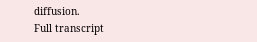diffusion.
Full transcript